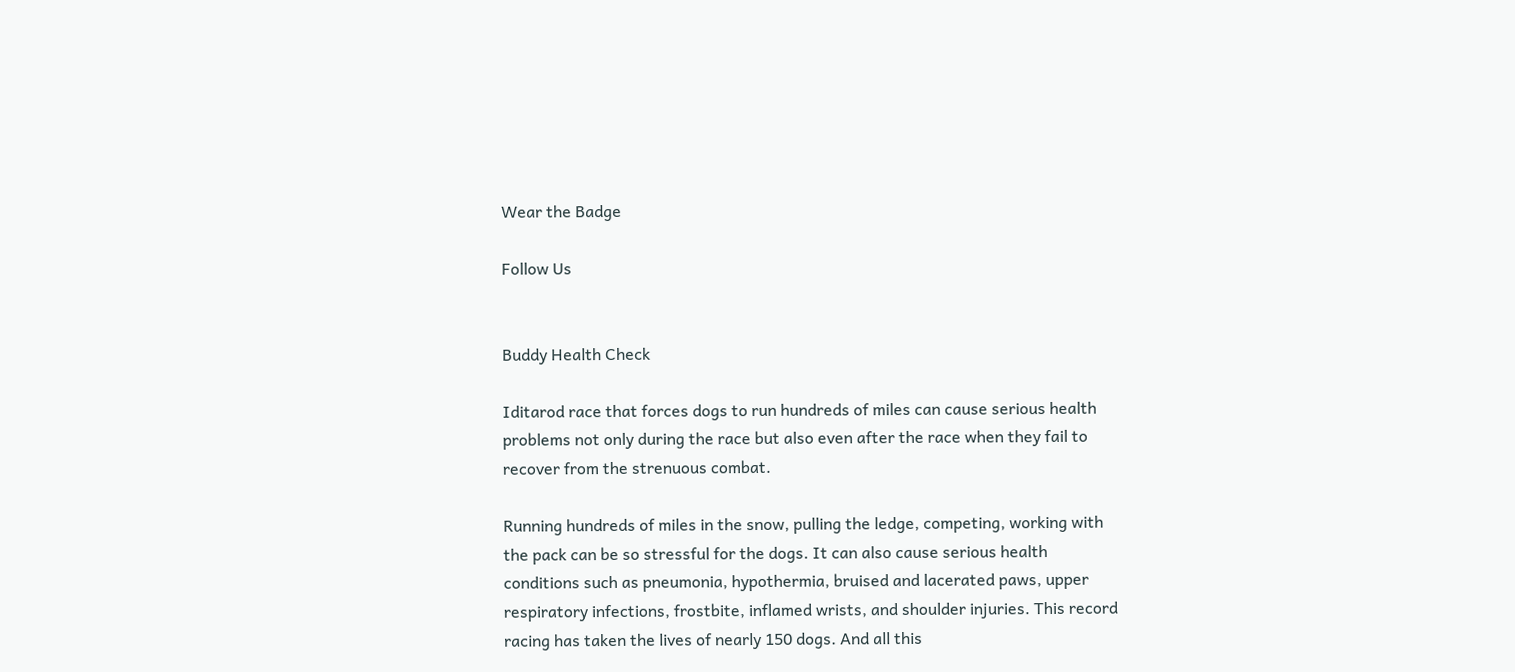Wear the Badge

Follow Us


Buddy Health Check

Iditarod race that forces dogs to run hundreds of miles can cause serious health problems not only during the race but also even after the race when they fail to recover from the strenuous combat.

Running hundreds of miles in the snow, pulling the ledge, competing, working with the pack can be so stressful for the dogs. It can also cause serious health conditions such as pneumonia, hypothermia, bruised and lacerated paws, upper respiratory infections, frostbite, inflamed wrists, and shoulder injuries. This record racing has taken the lives of nearly 150 dogs. And all this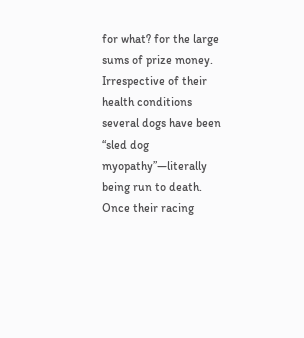for what? for the large sums of prize money. Irrespective of their health conditions several dogs have been “sled dog myopathy”—literally being run to death. Once their racing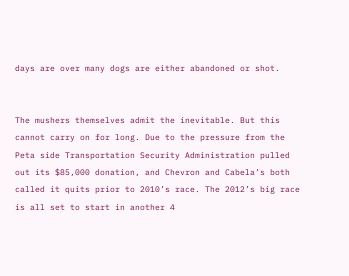days are over many dogs are either abandoned or shot.


The mushers themselves admit the inevitable. But this cannot carry on for long. Due to the pressure from the Peta side Transportation Security Administration pulled out its $85,000 donation, and Chevron and Cabela’s both called it quits prior to 2010’s race. The 2012’s big race is all set to start in another 4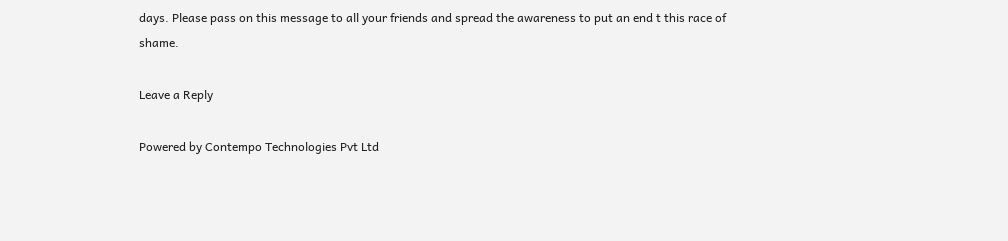days. Please pass on this message to all your friends and spread the awareness to put an end t this race of shame.

Leave a Reply

Powered by Contempo Technologies Pvt Ltd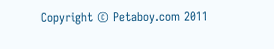Copyright © Petaboy.com 2011